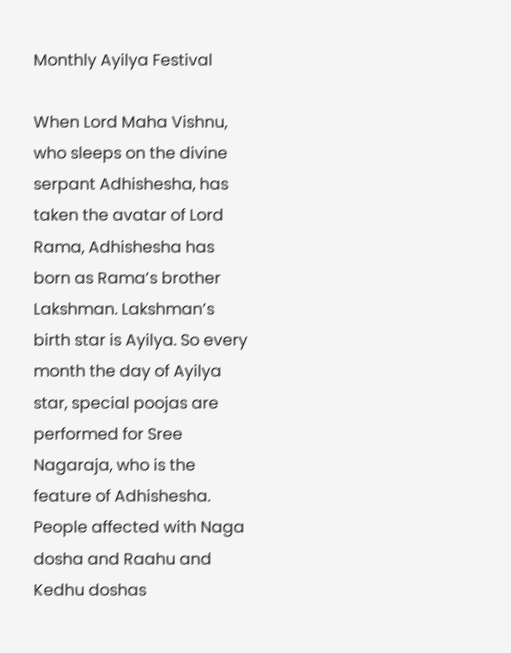Monthly Ayilya Festival

When Lord Maha Vishnu, who sleeps on the divine serpant Adhishesha, has taken the avatar of Lord Rama, Adhishesha has born as Rama’s brother Lakshman. Lakshman’s birth star is Ayilya. So every month the day of Ayilya star, special poojas are performed for Sree Nagaraja, who is the feature of Adhishesha. People affected with Naga dosha and Raahu and Kedhu doshas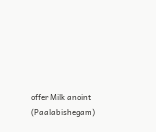offer Milk anoint (Paalabishegam)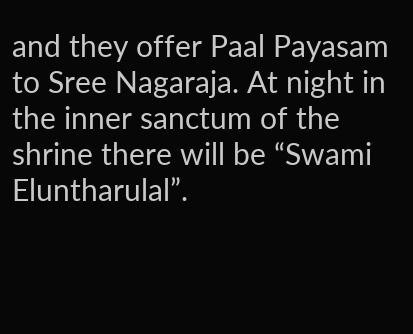and they offer Paal Payasam to Sree Nagaraja. At night in the inner sanctum of the shrine there will be “Swami Eluntharulal”.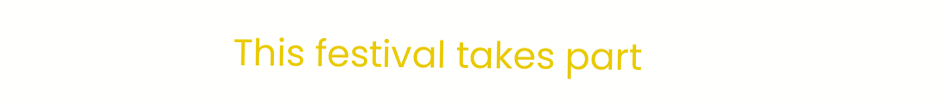This festival takes part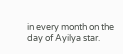in every month on the day of Ayilya star.